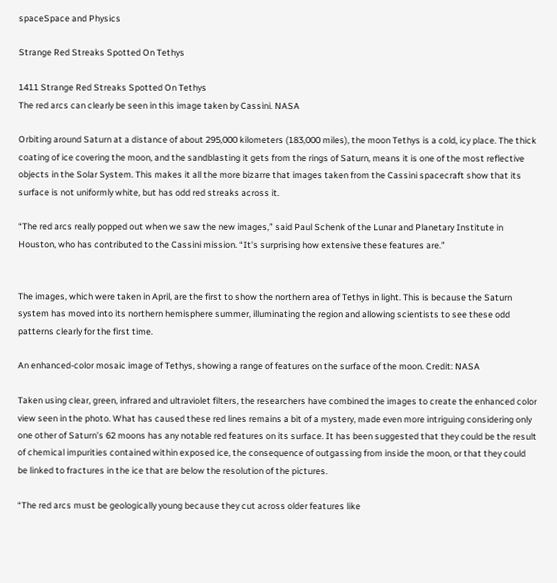spaceSpace and Physics

Strange Red Streaks Spotted On Tethys

1411 Strange Red Streaks Spotted On Tethys
The red arcs can clearly be seen in this image taken by Cassini. NASA

Orbiting around Saturn at a distance of about 295,000 kilometers (183,000 miles), the moon Tethys is a cold, icy place. The thick coating of ice covering the moon, and the sandblasting it gets from the rings of Saturn, means it is one of the most reflective objects in the Solar System. This makes it all the more bizarre that images taken from the Cassini spacecraft show that its surface is not uniformly white, but has odd red streaks across it.

“The red arcs really popped out when we saw the new images,” said Paul Schenk of the Lunar and Planetary Institute in Houston, who has contributed to the Cassini mission. “It's surprising how extensive these features are.”


The images, which were taken in April, are the first to show the northern area of Tethys in light. This is because the Saturn system has moved into its northern hemisphere summer, illuminating the region and allowing scientists to see these odd patterns clearly for the first time.

An enhanced-color mosaic image of Tethys, showing a range of features on the surface of the moon. Credit: NASA

Taken using clear, green, infrared and ultraviolet filters, the researchers have combined the images to create the enhanced color view seen in the photo. What has caused these red lines remains a bit of a mystery, made even more intriguing considering only one other of Saturn’s 62 moons has any notable red features on its surface. It has been suggested that they could be the result of chemical impurities contained within exposed ice, the consequence of outgassing from inside the moon, or that they could be linked to fractures in the ice that are below the resolution of the pictures.

“The red arcs must be geologically young because they cut across older features like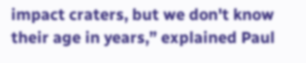impact craters, but we don't know their age in years,” explained Paul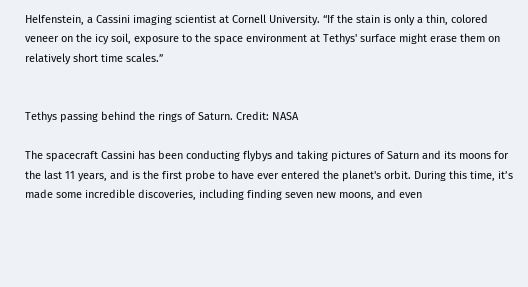Helfenstein, a Cassini imaging scientist at Cornell University. “If the stain is only a thin, colored veneer on the icy soil, exposure to the space environment at Tethys' surface might erase them on relatively short time scales.”


Tethys passing behind the rings of Saturn. Credit: NASA

The spacecraft Cassini has been conducting flybys and taking pictures of Saturn and its moons for the last 11 years, and is the first probe to have ever entered the planet's orbit. During this time, it’s made some incredible discoveries, including finding seven new moons, and even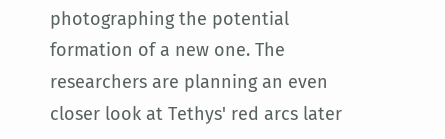photographing the potential formation of a new one. The researchers are planning an even closer look at Tethys' red arcs later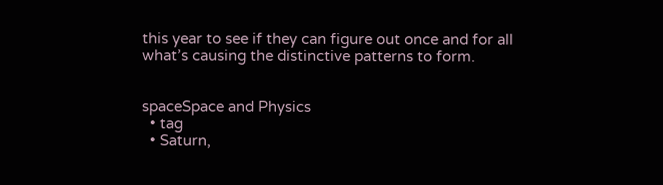this year to see if they can figure out once and for all what’s causing the distinctive patterns to form.


spaceSpace and Physics
  • tag
  • Saturn,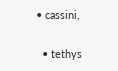• cassini,

  • tethys